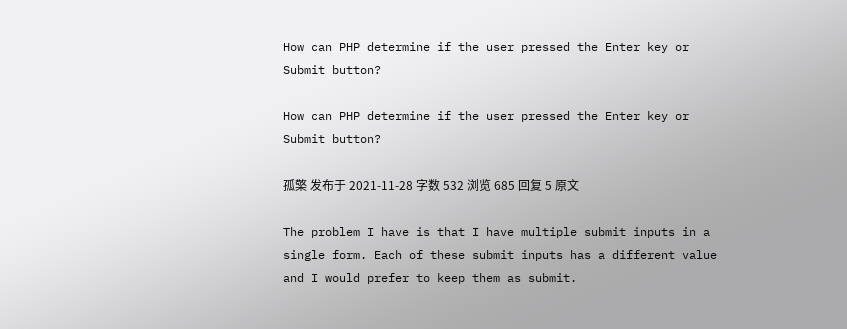How can PHP determine if the user pressed the Enter key or Submit button?

How can PHP determine if the user pressed the Enter key or Submit button?

孤檠 发布于 2021-11-28 字数 532 浏览 685 回复 5 原文

The problem I have is that I have multiple submit inputs in a single form. Each of these submit inputs has a different value and I would prefer to keep them as submit.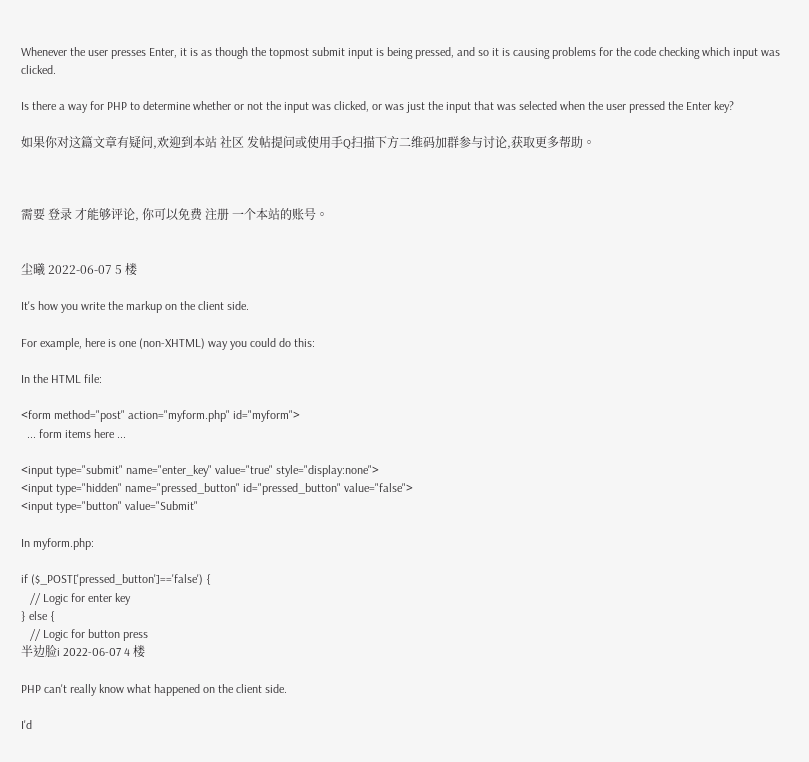Whenever the user presses Enter, it is as though the topmost submit input is being pressed, and so it is causing problems for the code checking which input was clicked.

Is there a way for PHP to determine whether or not the input was clicked, or was just the input that was selected when the user pressed the Enter key?

如果你对这篇文章有疑问,欢迎到本站 社区 发帖提问或使用手Q扫描下方二维码加群参与讨论,获取更多帮助。



需要 登录 才能够评论, 你可以免费 注册 一个本站的账号。


尘曦 2022-06-07 5 楼

It's how you write the markup on the client side.

For example, here is one (non-XHTML) way you could do this:

In the HTML file:

<form method="post" action="myform.php" id="myform">
  ... form items here ...

<input type="submit" name="enter_key" value="true" style="display:none">
<input type="hidden" name="pressed_button" id="pressed_button" value="false">
<input type="button" value="Submit"

In myform.php:

if ($_POST['pressed_button']=='false') {
   // Logic for enter key
} else {
   // Logic for button press
半边脸i 2022-06-07 4 楼

PHP can't really know what happened on the client side.

I'd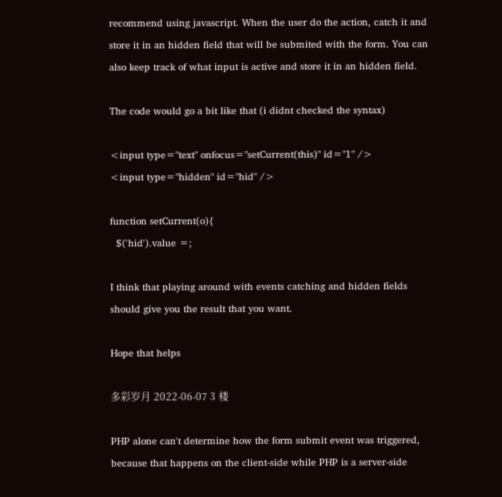recommend using javascript. When the user do the action, catch it and store it in an hidden field that will be submited with the form. You can also keep track of what input is active and store it in an hidden field.

The code would go a bit like that (i didnt checked the syntax)

<input type="text" onfocus="setCurrent(this)" id="1" />
<input type="hidden" id="hid" />

function setCurrent(o){
  $('hid').value =;

I think that playing around with events catching and hidden fields should give you the result that you want.

Hope that helps

多彩岁月 2022-06-07 3 楼

PHP alone can't determine how the form submit event was triggered, because that happens on the client-side while PHP is a server-side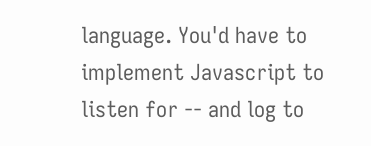language. You'd have to implement Javascript to listen for -- and log to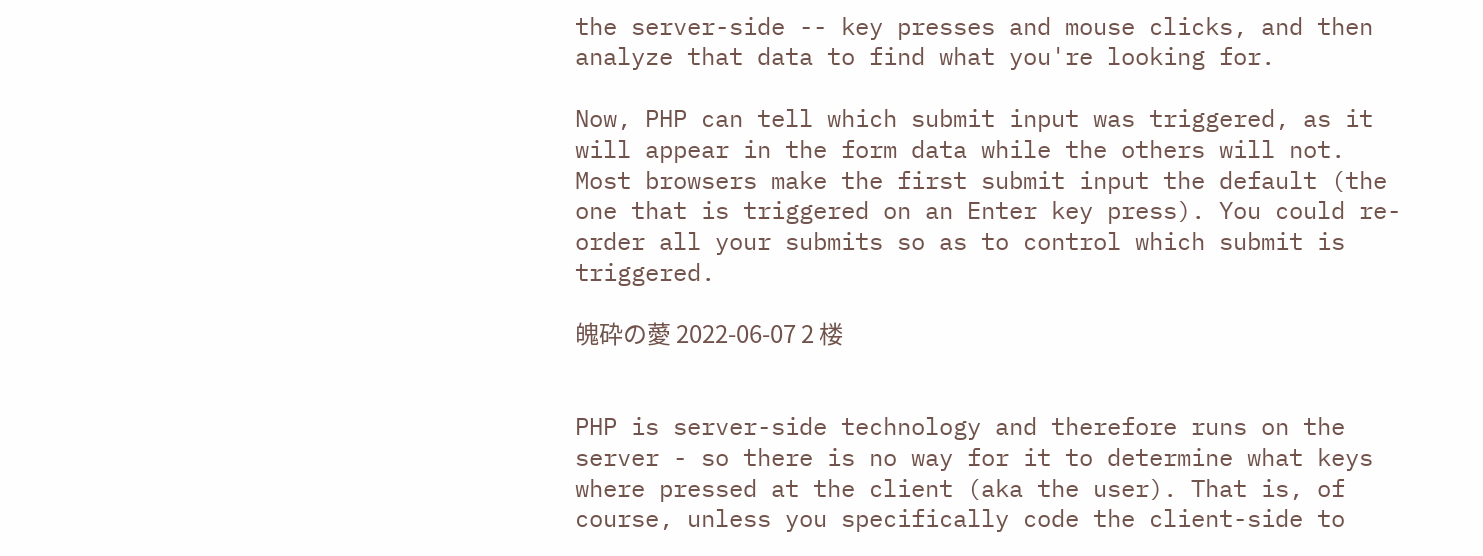the server-side -- key presses and mouse clicks, and then analyze that data to find what you're looking for.

Now, PHP can tell which submit input was triggered, as it will appear in the form data while the others will not. Most browsers make the first submit input the default (the one that is triggered on an Enter key press). You could re-order all your submits so as to control which submit is triggered.

魄砕の薆 2022-06-07 2 楼


PHP is server-side technology and therefore runs on the server - so there is no way for it to determine what keys where pressed at the client (aka the user). That is, of course, unless you specifically code the client-side to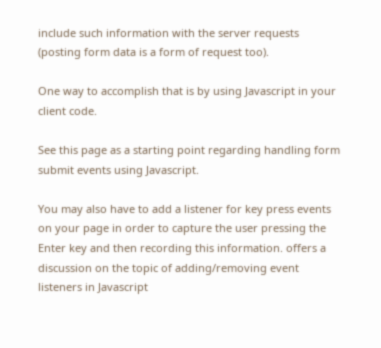include such information with the server requests (posting form data is a form of request too).

One way to accomplish that is by using Javascript in your client code.

See this page as a starting point regarding handling form submit events using Javascript.

You may also have to add a listener for key press events on your page in order to capture the user pressing the Enter key and then recording this information. offers a discussion on the topic of adding/removing event listeners in Javascript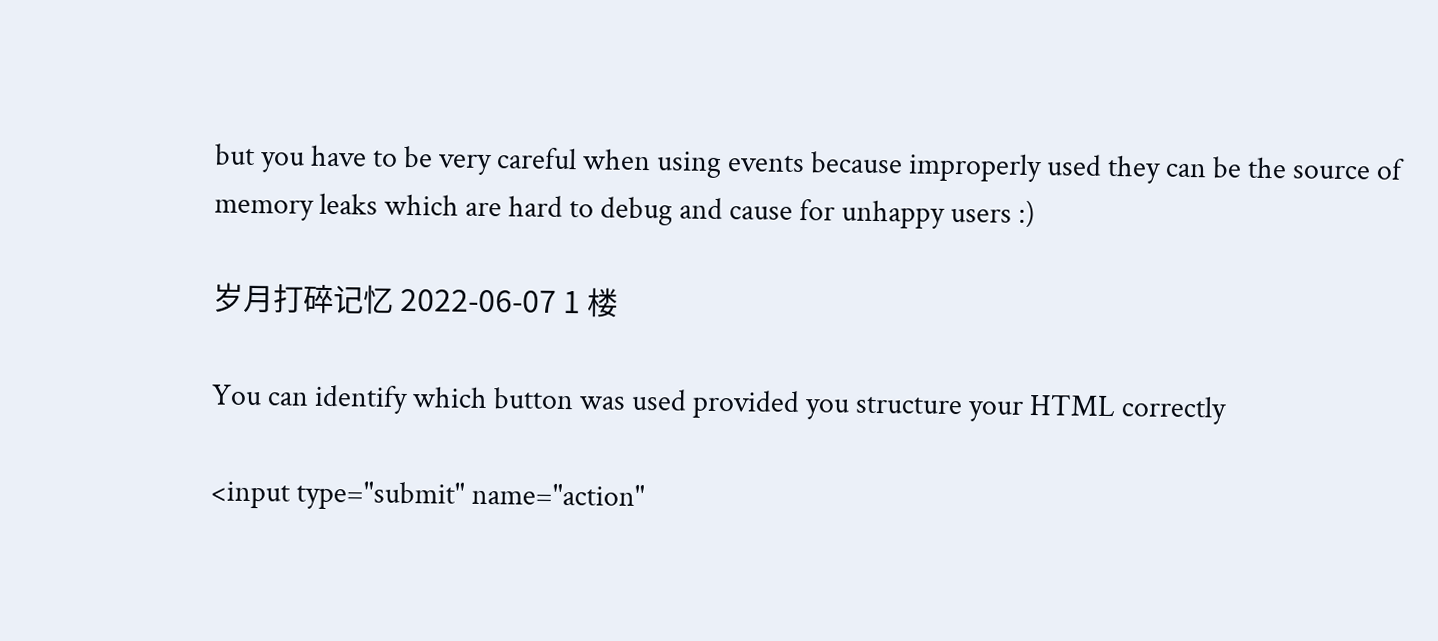but you have to be very careful when using events because improperly used they can be the source of memory leaks which are hard to debug and cause for unhappy users :)

岁月打碎记忆 2022-06-07 1 楼

You can identify which button was used provided you structure your HTML correctly

<input type="submit" name="action"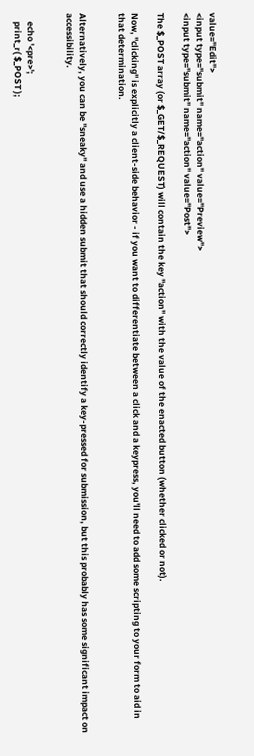value="Edit">
<input type="submit" name="action" value="Preview">
<input type="submit" name="action" value="Post">

The $_POST array (or $_GET/$_REQUEST) will contain the key "action" with the value of the enacted button (whether clicked or not).

Now, "clicking" is explicitly a client-side behavior - if you want to differentiate between a click and a keypress, you'll need to add some scripting to your form to aid in that determination.


Alternatively, you can be "sneaky" and use a hidden submit that should correctly identify a key-pressed for submission, but this probably has some significant impact on accessibility.


    echo '<pre>';
    print_r( $_POST );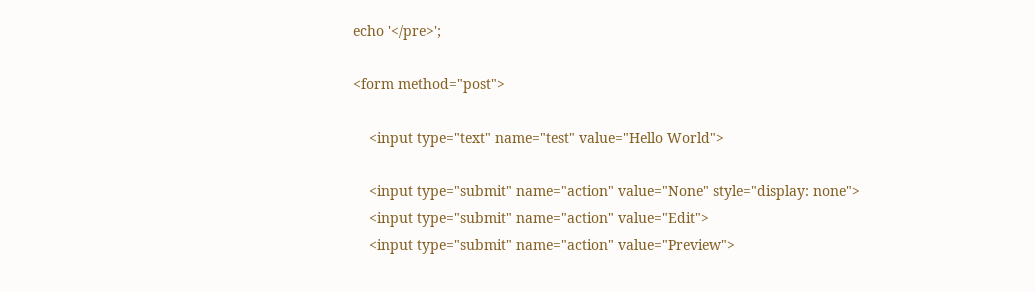echo '</pre>';

<form method="post">

    <input type="text" name="test" value="Hello World">

    <input type="submit" name="action" value="None" style="display: none">
    <input type="submit" name="action" value="Edit">
    <input type="submit" name="action" value="Preview">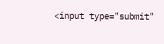<input type="submit"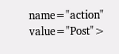name="action" value="Post">